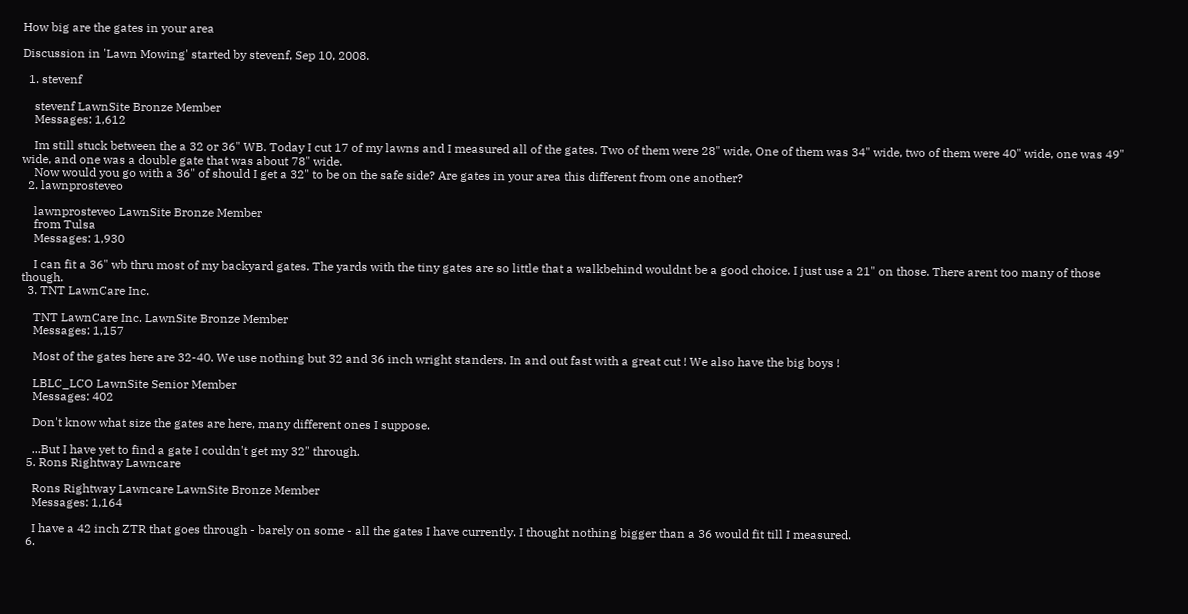How big are the gates in your area

Discussion in 'Lawn Mowing' started by stevenf, Sep 10, 2008.

  1. stevenf

    stevenf LawnSite Bronze Member
    Messages: 1,612

    Im still stuck between the a 32 or 36" WB. Today I cut 17 of my lawns and I measured all of the gates. Two of them were 28" wide, One of them was 34" wide, two of them were 40" wide, one was 49" wide, and one was a double gate that was about 78" wide.
    Now would you go with a 36" of should I get a 32" to be on the safe side? Are gates in your area this different from one another?
  2. lawnprosteveo

    lawnprosteveo LawnSite Bronze Member
    from Tulsa
    Messages: 1,930

    I can fit a 36" wb thru most of my backyard gates. The yards with the tiny gates are so little that a walkbehind wouldnt be a good choice. I just use a 21" on those. There arent too many of those though.
  3. TNT LawnCare Inc.

    TNT LawnCare Inc. LawnSite Bronze Member
    Messages: 1,157

    Most of the gates here are 32-40. We use nothing but 32 and 36 inch wright standers. In and out fast with a great cut ! We also have the big boys !

    LBLC_LCO LawnSite Senior Member
    Messages: 402

    Don't know what size the gates are here, many different ones I suppose.

    ...But I have yet to find a gate I couldn't get my 32" through.
  5. Rons Rightway Lawncare

    Rons Rightway Lawncare LawnSite Bronze Member
    Messages: 1,164

    I have a 42 inch ZTR that goes through - barely on some - all the gates I have currently. I thought nothing bigger than a 36 would fit till I measured.
  6.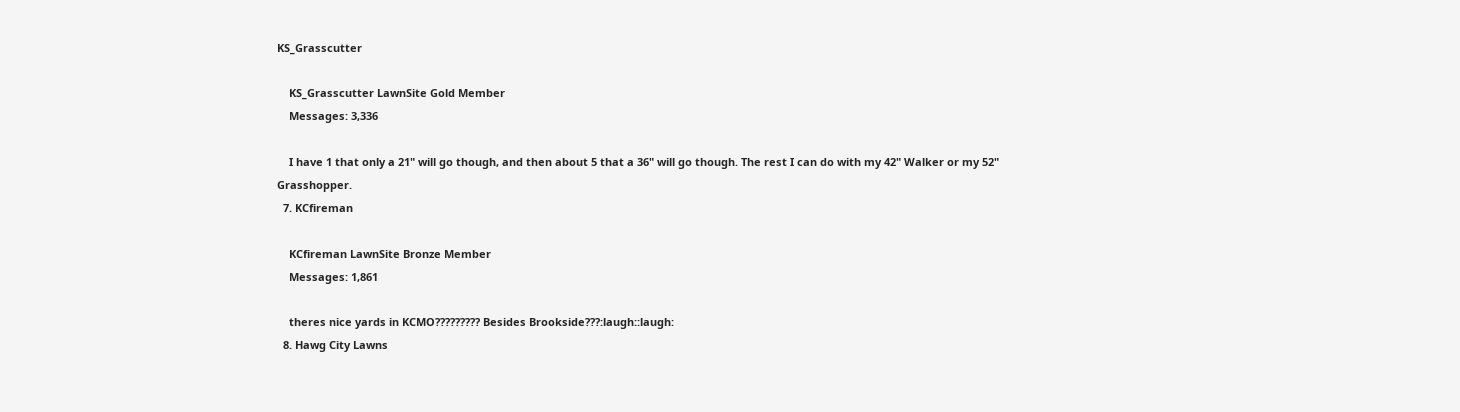KS_Grasscutter

    KS_Grasscutter LawnSite Gold Member
    Messages: 3,336

    I have 1 that only a 21" will go though, and then about 5 that a 36" will go though. The rest I can do with my 42" Walker or my 52" Grasshopper.
  7. KCfireman

    KCfireman LawnSite Bronze Member
    Messages: 1,861

    theres nice yards in KCMO????????? Besides Brookside???:laugh::laugh:
  8. Hawg City Lawns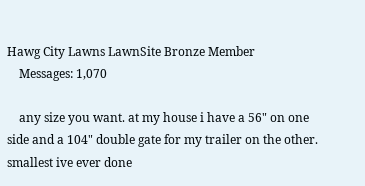Hawg City Lawns LawnSite Bronze Member
    Messages: 1,070

    any size you want. at my house i have a 56" on one side and a 104" double gate for my trailer on the other. smallest ive ever done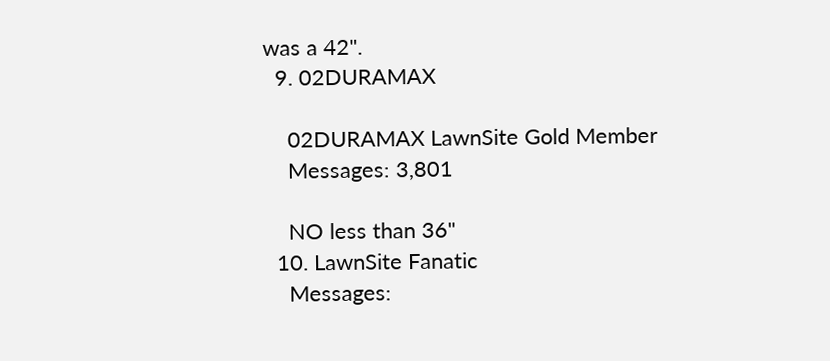was a 42".
  9. 02DURAMAX

    02DURAMAX LawnSite Gold Member
    Messages: 3,801

    NO less than 36"
  10. LawnSite Fanatic
    Messages: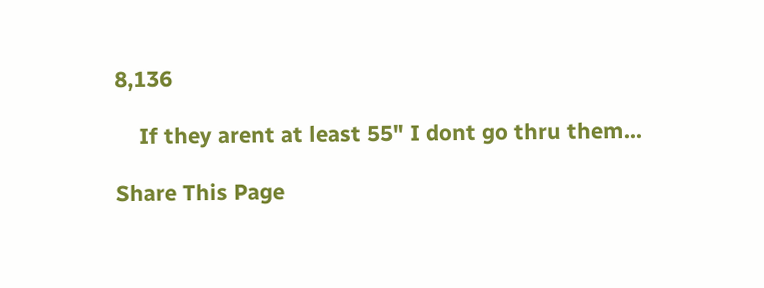8,136

    If they arent at least 55" I dont go thru them...

Share This Page